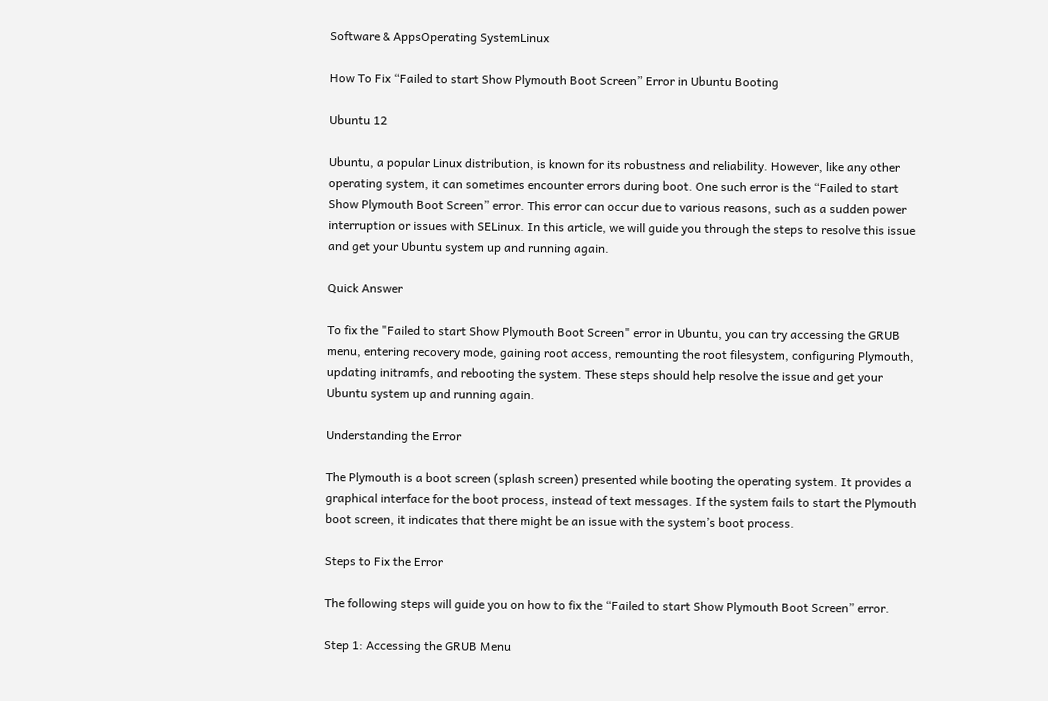Software & AppsOperating SystemLinux

How To Fix “Failed to start Show Plymouth Boot Screen” Error in Ubuntu Booting

Ubuntu 12

Ubuntu, a popular Linux distribution, is known for its robustness and reliability. However, like any other operating system, it can sometimes encounter errors during boot. One such error is the “Failed to start Show Plymouth Boot Screen” error. This error can occur due to various reasons, such as a sudden power interruption or issues with SELinux. In this article, we will guide you through the steps to resolve this issue and get your Ubuntu system up and running again.

Quick Answer

To fix the "Failed to start Show Plymouth Boot Screen" error in Ubuntu, you can try accessing the GRUB menu, entering recovery mode, gaining root access, remounting the root filesystem, configuring Plymouth, updating initramfs, and rebooting the system. These steps should help resolve the issue and get your Ubuntu system up and running again.

Understanding the Error

The Plymouth is a boot screen (splash screen) presented while booting the operating system. It provides a graphical interface for the boot process, instead of text messages. If the system fails to start the Plymouth boot screen, it indicates that there might be an issue with the system’s boot process.

Steps to Fix the Error

The following steps will guide you on how to fix the “Failed to start Show Plymouth Boot Screen” error.

Step 1: Accessing the GRUB Menu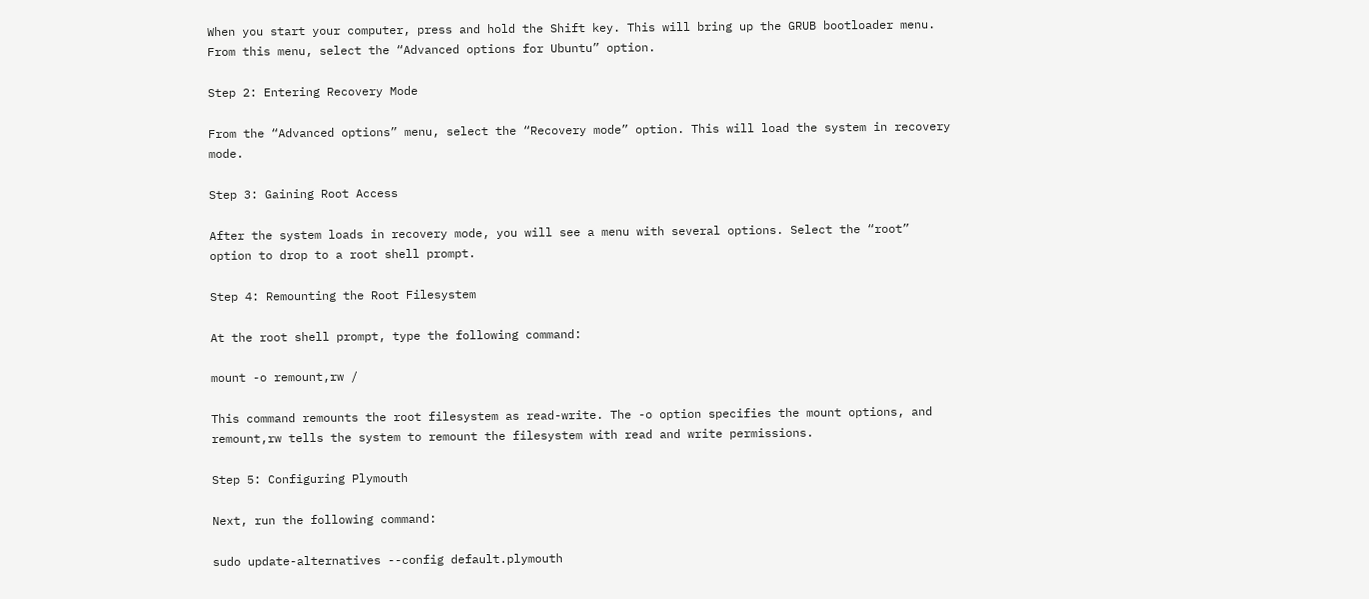When you start your computer, press and hold the Shift key. This will bring up the GRUB bootloader menu. From this menu, select the “Advanced options for Ubuntu” option.

Step 2: Entering Recovery Mode

From the “Advanced options” menu, select the “Recovery mode” option. This will load the system in recovery mode.

Step 3: Gaining Root Access

After the system loads in recovery mode, you will see a menu with several options. Select the “root” option to drop to a root shell prompt.

Step 4: Remounting the Root Filesystem

At the root shell prompt, type the following command:

mount -o remount,rw /

This command remounts the root filesystem as read-write. The -o option specifies the mount options, and remount,rw tells the system to remount the filesystem with read and write permissions.

Step 5: Configuring Plymouth

Next, run the following command:

sudo update-alternatives --config default.plymouth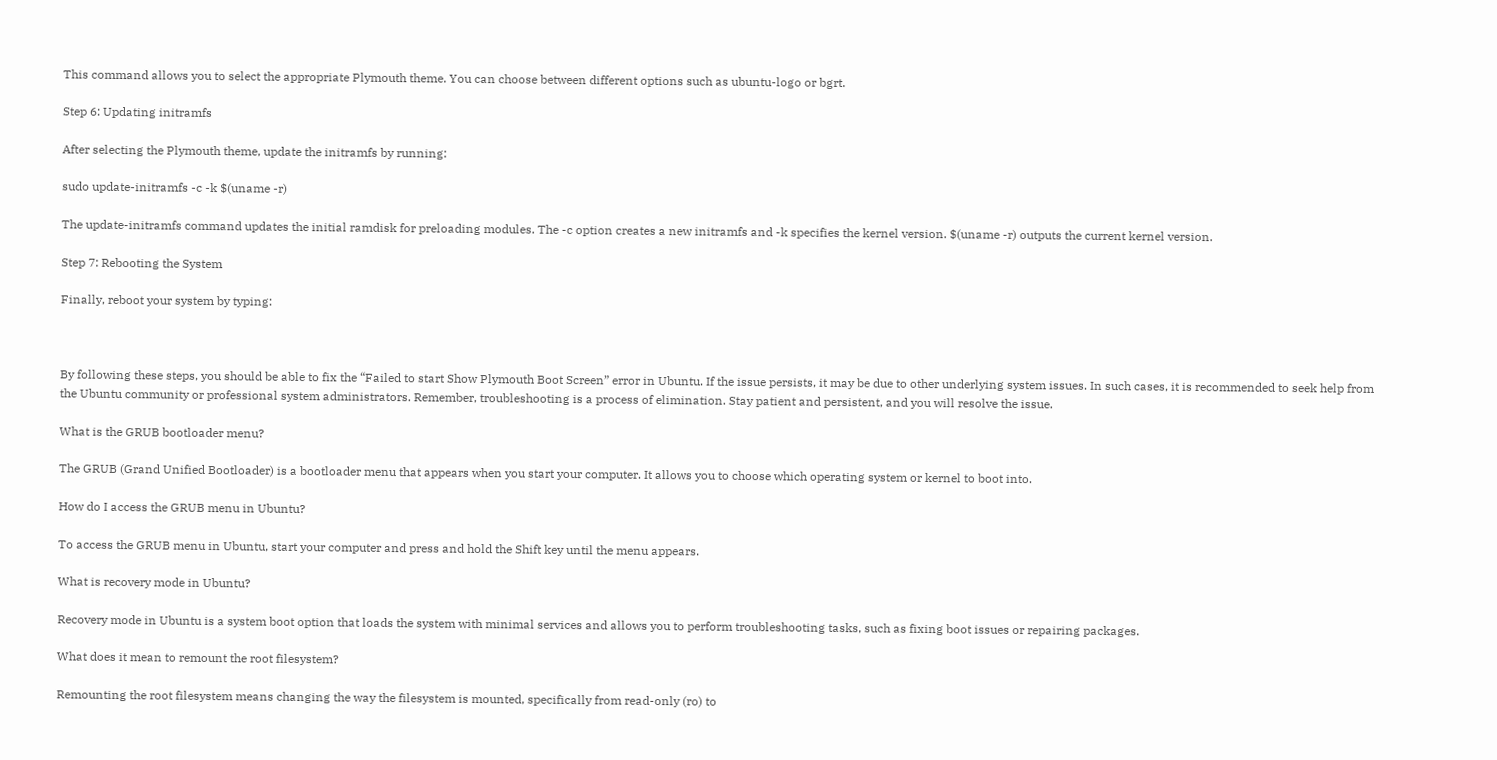This command allows you to select the appropriate Plymouth theme. You can choose between different options such as ubuntu-logo or bgrt.

Step 6: Updating initramfs

After selecting the Plymouth theme, update the initramfs by running:

sudo update-initramfs -c -k $(uname -r)

The update-initramfs command updates the initial ramdisk for preloading modules. The -c option creates a new initramfs and -k specifies the kernel version. $(uname -r) outputs the current kernel version.

Step 7: Rebooting the System

Finally, reboot your system by typing:



By following these steps, you should be able to fix the “Failed to start Show Plymouth Boot Screen” error in Ubuntu. If the issue persists, it may be due to other underlying system issues. In such cases, it is recommended to seek help from the Ubuntu community or professional system administrators. Remember, troubleshooting is a process of elimination. Stay patient and persistent, and you will resolve the issue.

What is the GRUB bootloader menu?

The GRUB (Grand Unified Bootloader) is a bootloader menu that appears when you start your computer. It allows you to choose which operating system or kernel to boot into.

How do I access the GRUB menu in Ubuntu?

To access the GRUB menu in Ubuntu, start your computer and press and hold the Shift key until the menu appears.

What is recovery mode in Ubuntu?

Recovery mode in Ubuntu is a system boot option that loads the system with minimal services and allows you to perform troubleshooting tasks, such as fixing boot issues or repairing packages.

What does it mean to remount the root filesystem?

Remounting the root filesystem means changing the way the filesystem is mounted, specifically from read-only (ro) to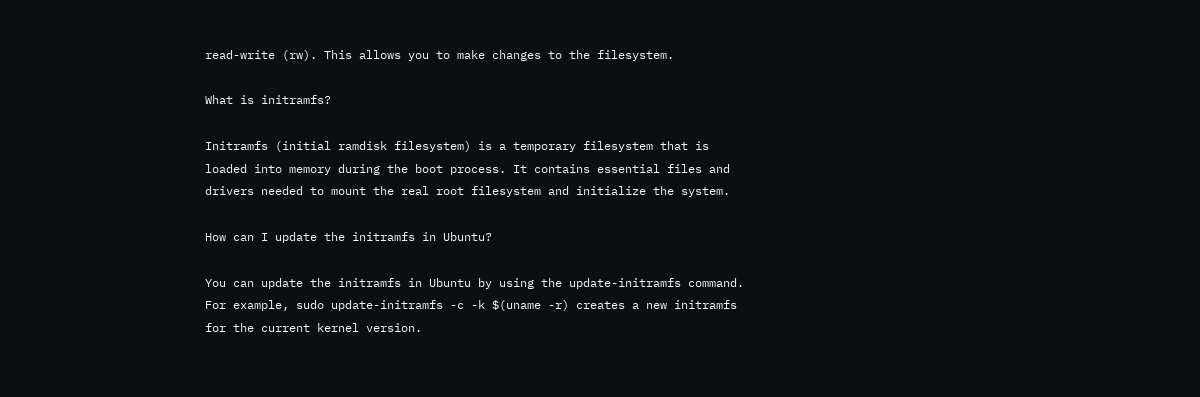read-write (rw). This allows you to make changes to the filesystem.

What is initramfs?

Initramfs (initial ramdisk filesystem) is a temporary filesystem that is loaded into memory during the boot process. It contains essential files and drivers needed to mount the real root filesystem and initialize the system.

How can I update the initramfs in Ubuntu?

You can update the initramfs in Ubuntu by using the update-initramfs command. For example, sudo update-initramfs -c -k $(uname -r) creates a new initramfs for the current kernel version.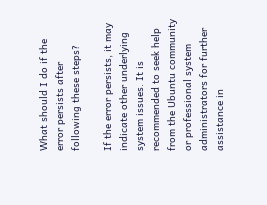What should I do if the error persists after following these steps?

If the error persists, it may indicate other underlying system issues. It is recommended to seek help from the Ubuntu community or professional system administrators for further assistance in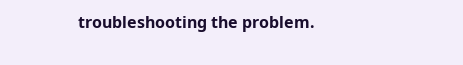troubleshooting the problem.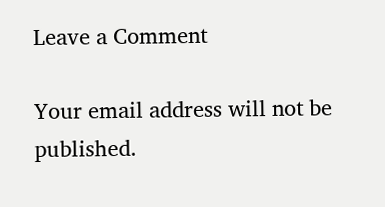Leave a Comment

Your email address will not be published.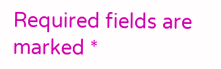Required fields are marked *